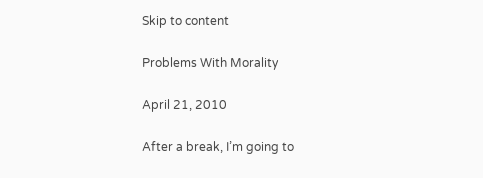Skip to content

Problems With Morality

April 21, 2010

After a break, I’m going to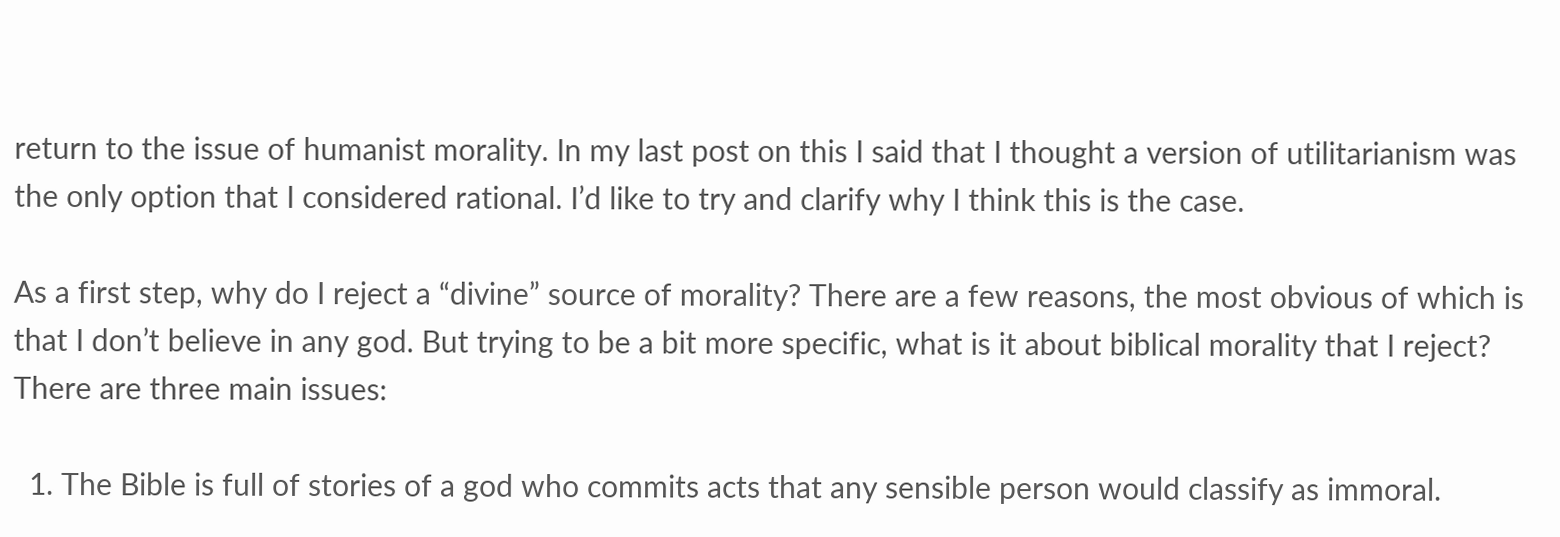return to the issue of humanist morality. In my last post on this I said that I thought a version of utilitarianism was the only option that I considered rational. I’d like to try and clarify why I think this is the case.

As a first step, why do I reject a “divine” source of morality? There are a few reasons, the most obvious of which is that I don’t believe in any god. But trying to be a bit more specific, what is it about biblical morality that I reject? There are three main issues:

  1. The Bible is full of stories of a god who commits acts that any sensible person would classify as immoral.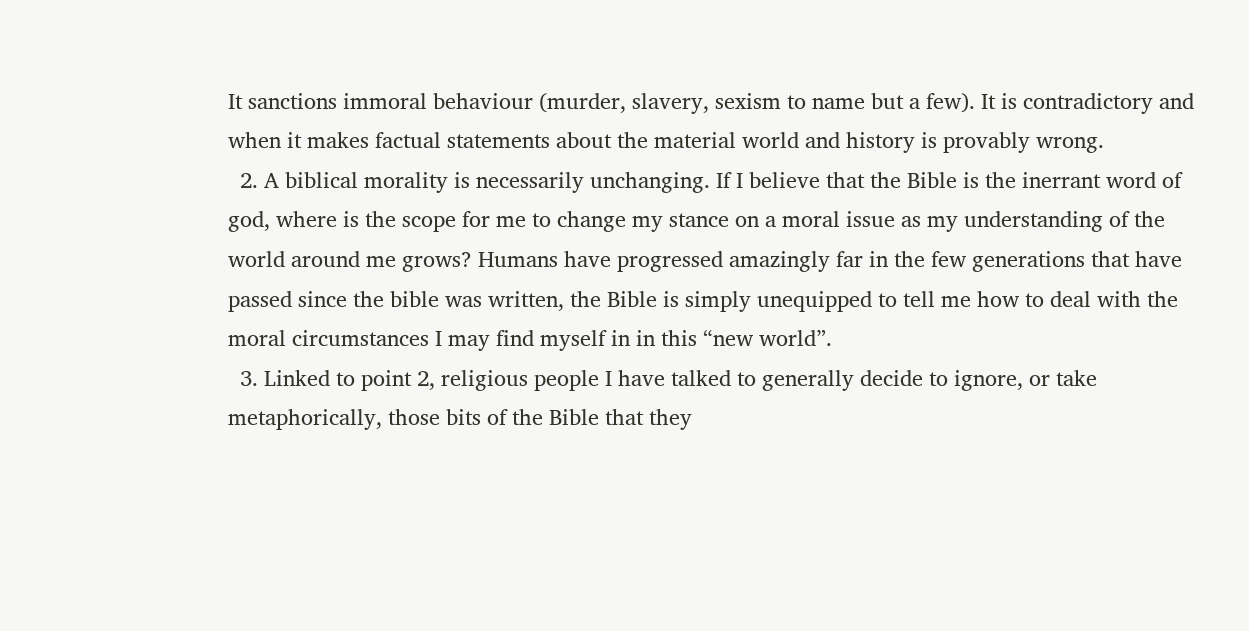It sanctions immoral behaviour (murder, slavery, sexism to name but a few). It is contradictory and when it makes factual statements about the material world and history is provably wrong.
  2. A biblical morality is necessarily unchanging. If I believe that the Bible is the inerrant word of god, where is the scope for me to change my stance on a moral issue as my understanding of the world around me grows? Humans have progressed amazingly far in the few generations that have passed since the bible was written, the Bible is simply unequipped to tell me how to deal with the moral circumstances I may find myself in in this “new world”.
  3. Linked to point 2, religious people I have talked to generally decide to ignore, or take metaphorically, those bits of the Bible that they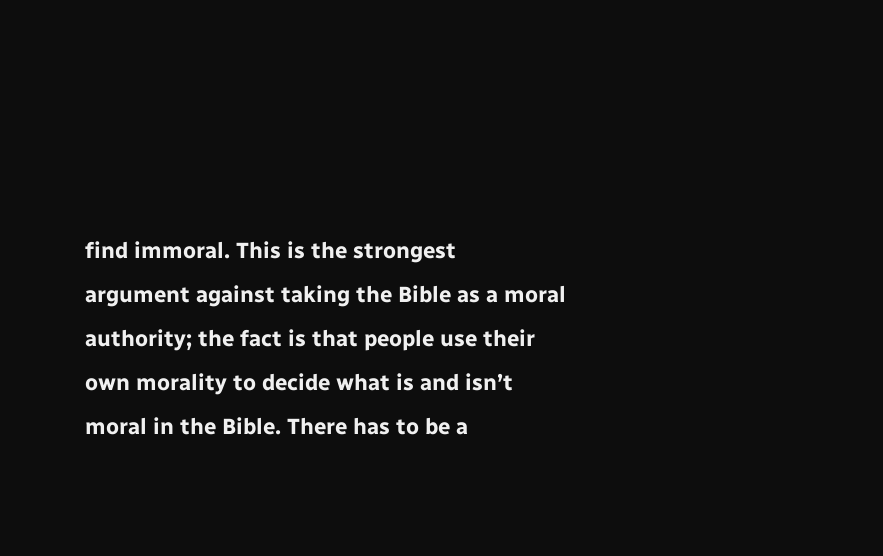find immoral. This is the strongest argument against taking the Bible as a moral authority; the fact is that people use their own morality to decide what is and isn’t moral in the Bible. There has to be a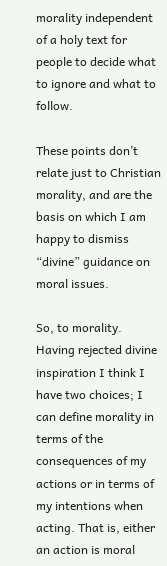morality independent of a holy text for people to decide what to ignore and what to follow.

These points don’t relate just to Christian morality, and are the basis on which I am happy to dismiss “divine” guidance on moral issues.

So, to morality. Having rejected divine inspiration I think I have two choices; I can define morality in terms of the consequences of my actions or in terms of my intentions when acting. That is, either an action is moral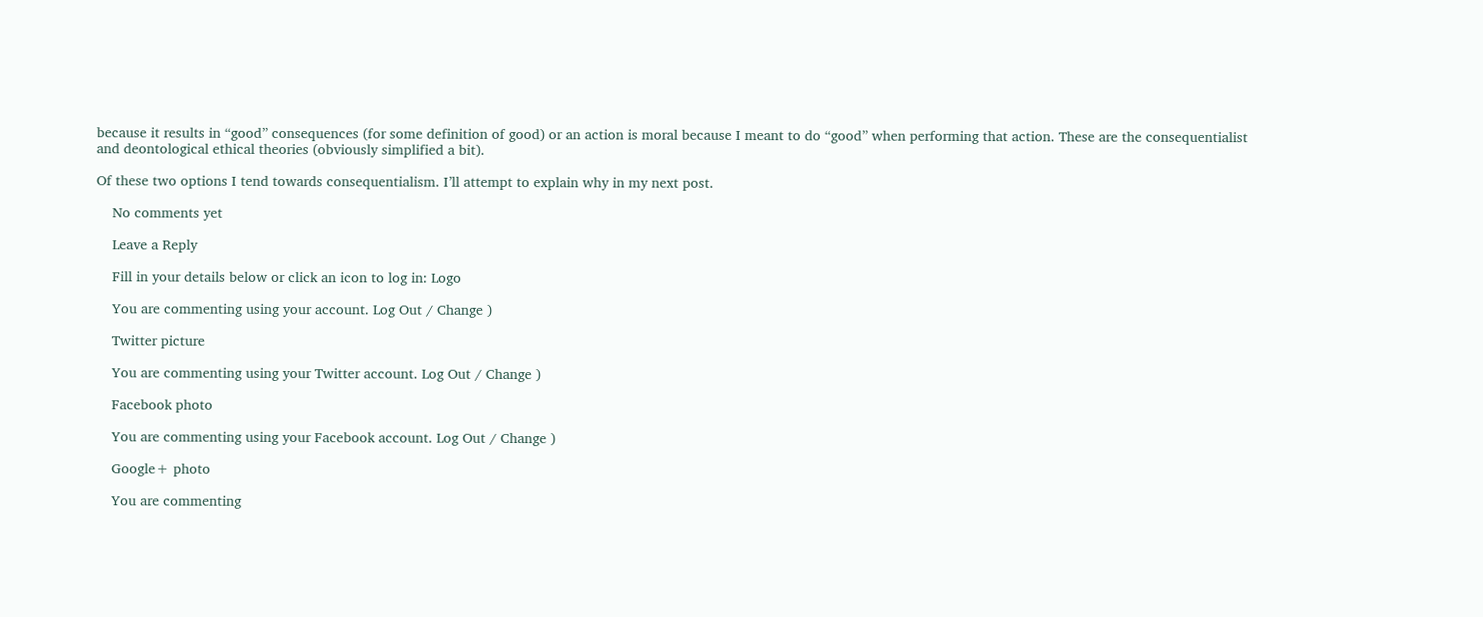because it results in “good” consequences (for some definition of good) or an action is moral because I meant to do “good” when performing that action. These are the consequentialist and deontological ethical theories (obviously simplified a bit).

Of these two options I tend towards consequentialism. I’ll attempt to explain why in my next post.

    No comments yet

    Leave a Reply

    Fill in your details below or click an icon to log in: Logo

    You are commenting using your account. Log Out / Change )

    Twitter picture

    You are commenting using your Twitter account. Log Out / Change )

    Facebook photo

    You are commenting using your Facebook account. Log Out / Change )

    Google+ photo

    You are commenting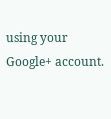using your Google+ account.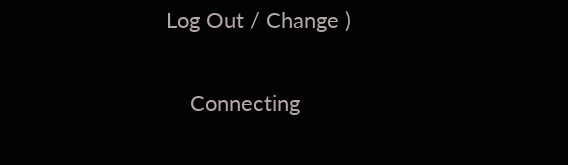Log Out / Change )

    Connecting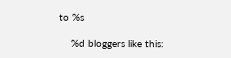to %s

    %d bloggers like this: